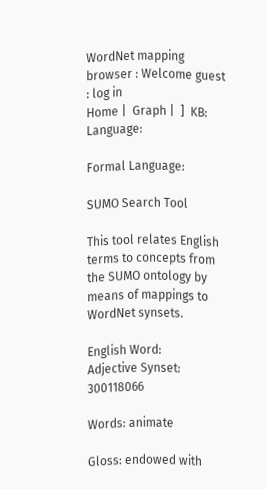WordNet mapping browser : Welcome guest : log in
Home |  Graph |  ]  KB:  Language:

Formal Language:

SUMO Search Tool

This tool relates English terms to concepts from the SUMO ontology by means of mappings to WordNet synsets.

English Word:
Adjective Synset: 300118066

Words: animate

Gloss: endowed with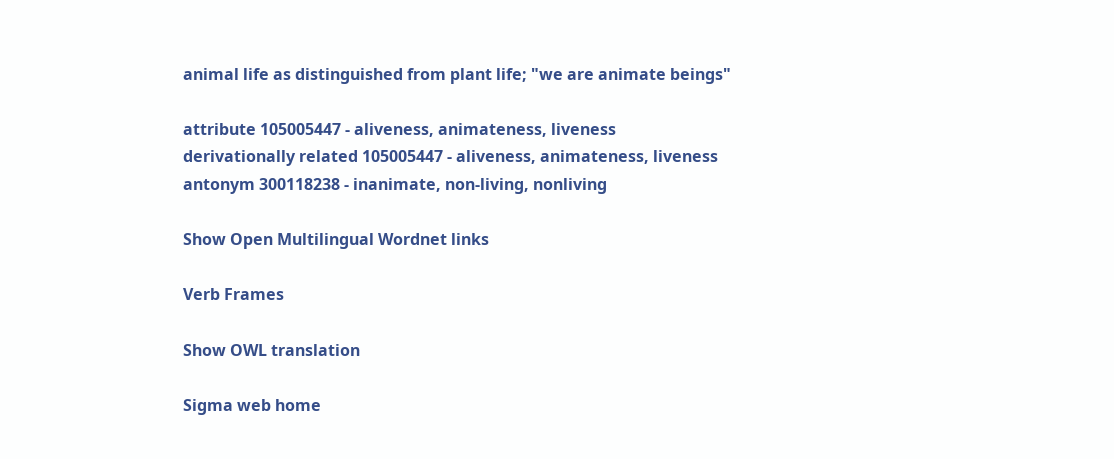animal life as distinguished from plant life; "we are animate beings"

attribute 105005447 - aliveness, animateness, liveness
derivationally related 105005447 - aliveness, animateness, liveness
antonym 300118238 - inanimate, non-living, nonliving

Show Open Multilingual Wordnet links

Verb Frames

Show OWL translation

Sigma web home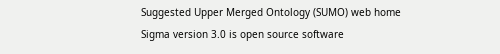Suggested Upper Merged Ontology (SUMO) web home
Sigma version 3.0 is open source software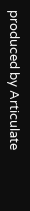produced by Articulate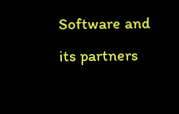Software and its partners